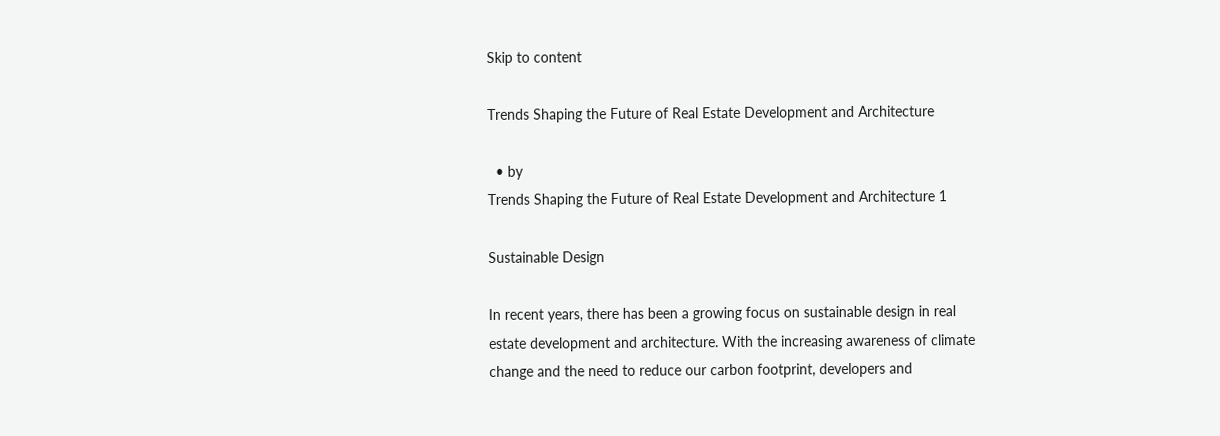Skip to content

Trends Shaping the Future of Real Estate Development and Architecture

  • by
Trends Shaping the Future of Real Estate Development and Architecture 1

Sustainable Design

In recent years, there has been a growing focus on sustainable design in real estate development and architecture. With the increasing awareness of climate change and the need to reduce our carbon footprint, developers and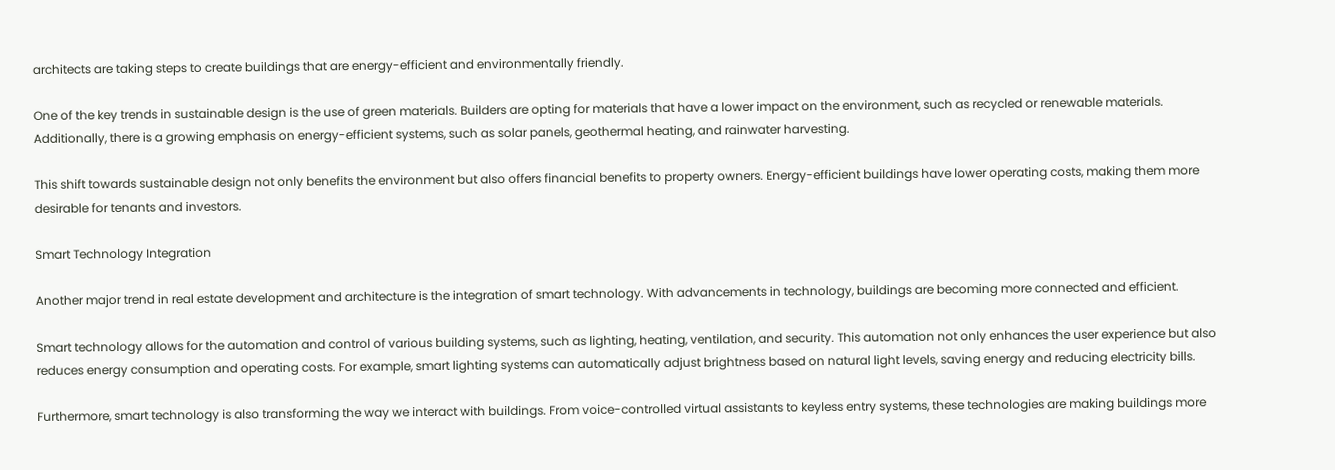architects are taking steps to create buildings that are energy-efficient and environmentally friendly.

One of the key trends in sustainable design is the use of green materials. Builders are opting for materials that have a lower impact on the environment, such as recycled or renewable materials. Additionally, there is a growing emphasis on energy-efficient systems, such as solar panels, geothermal heating, and rainwater harvesting.

This shift towards sustainable design not only benefits the environment but also offers financial benefits to property owners. Energy-efficient buildings have lower operating costs, making them more desirable for tenants and investors.

Smart Technology Integration

Another major trend in real estate development and architecture is the integration of smart technology. With advancements in technology, buildings are becoming more connected and efficient.

Smart technology allows for the automation and control of various building systems, such as lighting, heating, ventilation, and security. This automation not only enhances the user experience but also reduces energy consumption and operating costs. For example, smart lighting systems can automatically adjust brightness based on natural light levels, saving energy and reducing electricity bills.

Furthermore, smart technology is also transforming the way we interact with buildings. From voice-controlled virtual assistants to keyless entry systems, these technologies are making buildings more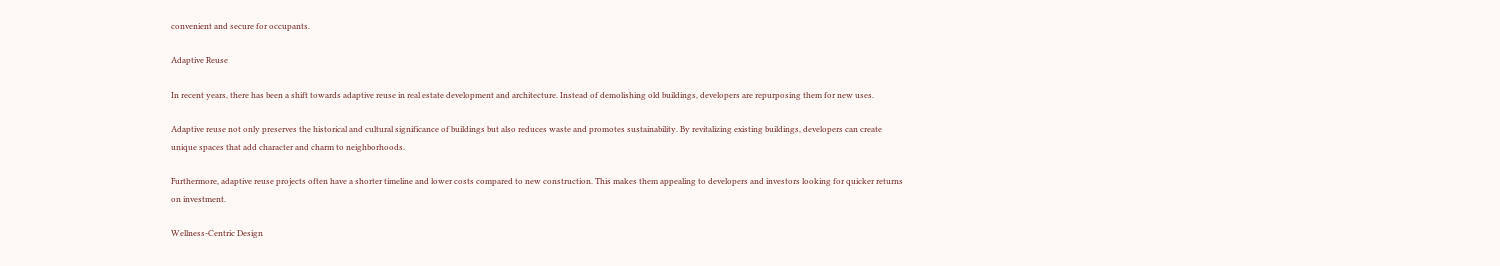convenient and secure for occupants.

Adaptive Reuse

In recent years, there has been a shift towards adaptive reuse in real estate development and architecture. Instead of demolishing old buildings, developers are repurposing them for new uses.

Adaptive reuse not only preserves the historical and cultural significance of buildings but also reduces waste and promotes sustainability. By revitalizing existing buildings, developers can create unique spaces that add character and charm to neighborhoods.

Furthermore, adaptive reuse projects often have a shorter timeline and lower costs compared to new construction. This makes them appealing to developers and investors looking for quicker returns on investment.

Wellness-Centric Design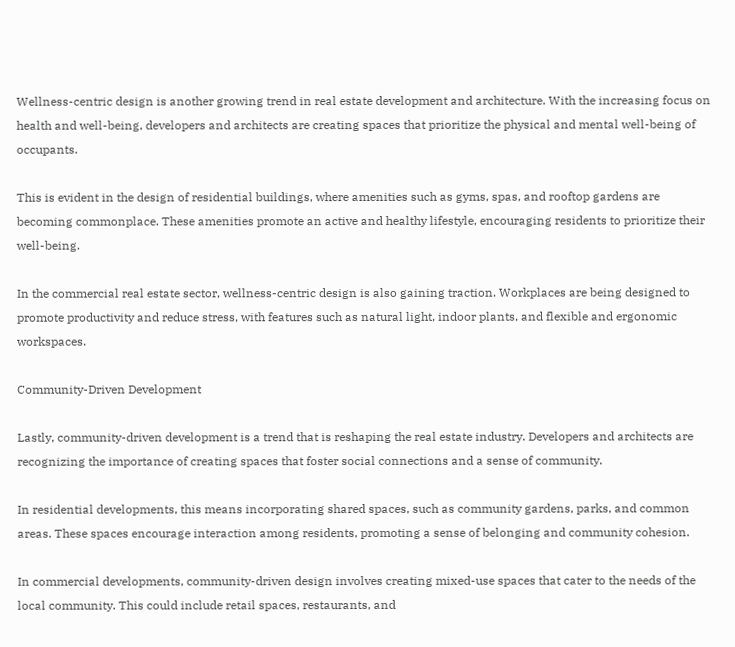Wellness-centric design is another growing trend in real estate development and architecture. With the increasing focus on health and well-being, developers and architects are creating spaces that prioritize the physical and mental well-being of occupants.

This is evident in the design of residential buildings, where amenities such as gyms, spas, and rooftop gardens are becoming commonplace. These amenities promote an active and healthy lifestyle, encouraging residents to prioritize their well-being.

In the commercial real estate sector, wellness-centric design is also gaining traction. Workplaces are being designed to promote productivity and reduce stress, with features such as natural light, indoor plants, and flexible and ergonomic workspaces.

Community-Driven Development

Lastly, community-driven development is a trend that is reshaping the real estate industry. Developers and architects are recognizing the importance of creating spaces that foster social connections and a sense of community.

In residential developments, this means incorporating shared spaces, such as community gardens, parks, and common areas. These spaces encourage interaction among residents, promoting a sense of belonging and community cohesion.

In commercial developments, community-driven design involves creating mixed-use spaces that cater to the needs of the local community. This could include retail spaces, restaurants, and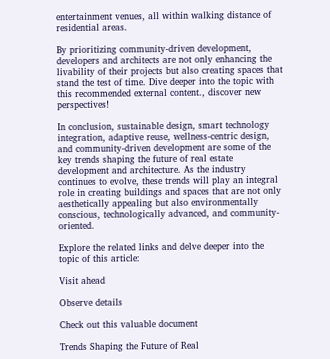entertainment venues, all within walking distance of residential areas.

By prioritizing community-driven development, developers and architects are not only enhancing the livability of their projects but also creating spaces that stand the test of time. Dive deeper into the topic with this recommended external content., discover new perspectives!

In conclusion, sustainable design, smart technology integration, adaptive reuse, wellness-centric design, and community-driven development are some of the key trends shaping the future of real estate development and architecture. As the industry continues to evolve, these trends will play an integral role in creating buildings and spaces that are not only aesthetically appealing but also environmentally conscious, technologically advanced, and community-oriented.

Explore the related links and delve deeper into the topic of this article:

Visit ahead

Observe details

Check out this valuable document

Trends Shaping the Future of Real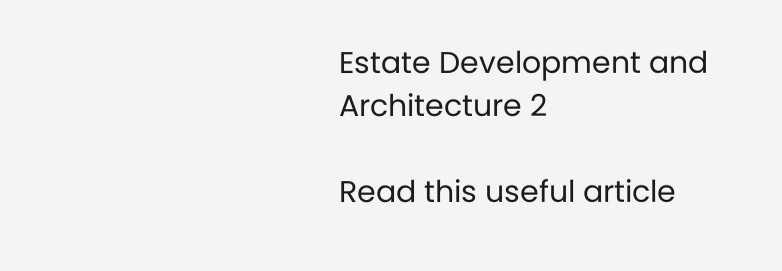Estate Development and Architecture 2

Read this useful article